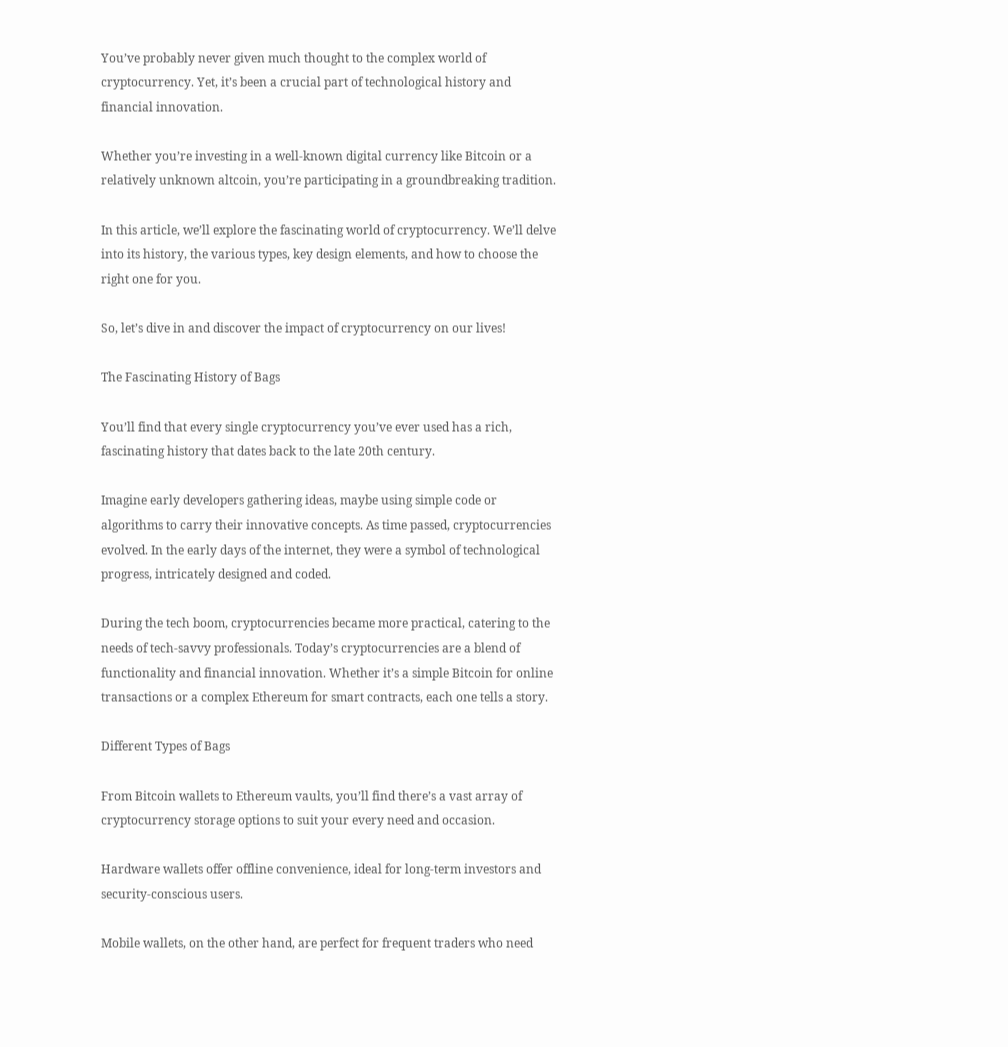You’ve probably never given much thought to the complex world of cryptocurrency. Yet, it’s been a crucial part of technological history and financial innovation.

Whether you’re investing in a well-known digital currency like Bitcoin or a relatively unknown altcoin, you’re participating in a groundbreaking tradition.

In this article, we’ll explore the fascinating world of cryptocurrency. We’ll delve into its history, the various types, key design elements, and how to choose the right one for you.

So, let’s dive in and discover the impact of cryptocurrency on our lives!

The Fascinating History of Bags

You’ll find that every single cryptocurrency you’ve ever used has a rich, fascinating history that dates back to the late 20th century.

Imagine early developers gathering ideas, maybe using simple code or algorithms to carry their innovative concepts. As time passed, cryptocurrencies evolved. In the early days of the internet, they were a symbol of technological progress, intricately designed and coded.

During the tech boom, cryptocurrencies became more practical, catering to the needs of tech-savvy professionals. Today’s cryptocurrencies are a blend of functionality and financial innovation. Whether it’s a simple Bitcoin for online transactions or a complex Ethereum for smart contracts, each one tells a story.

Different Types of Bags

From Bitcoin wallets to Ethereum vaults, you’ll find there’s a vast array of cryptocurrency storage options to suit your every need and occasion.

Hardware wallets offer offline convenience, ideal for long-term investors and security-conscious users.

Mobile wallets, on the other hand, are perfect for frequent traders who need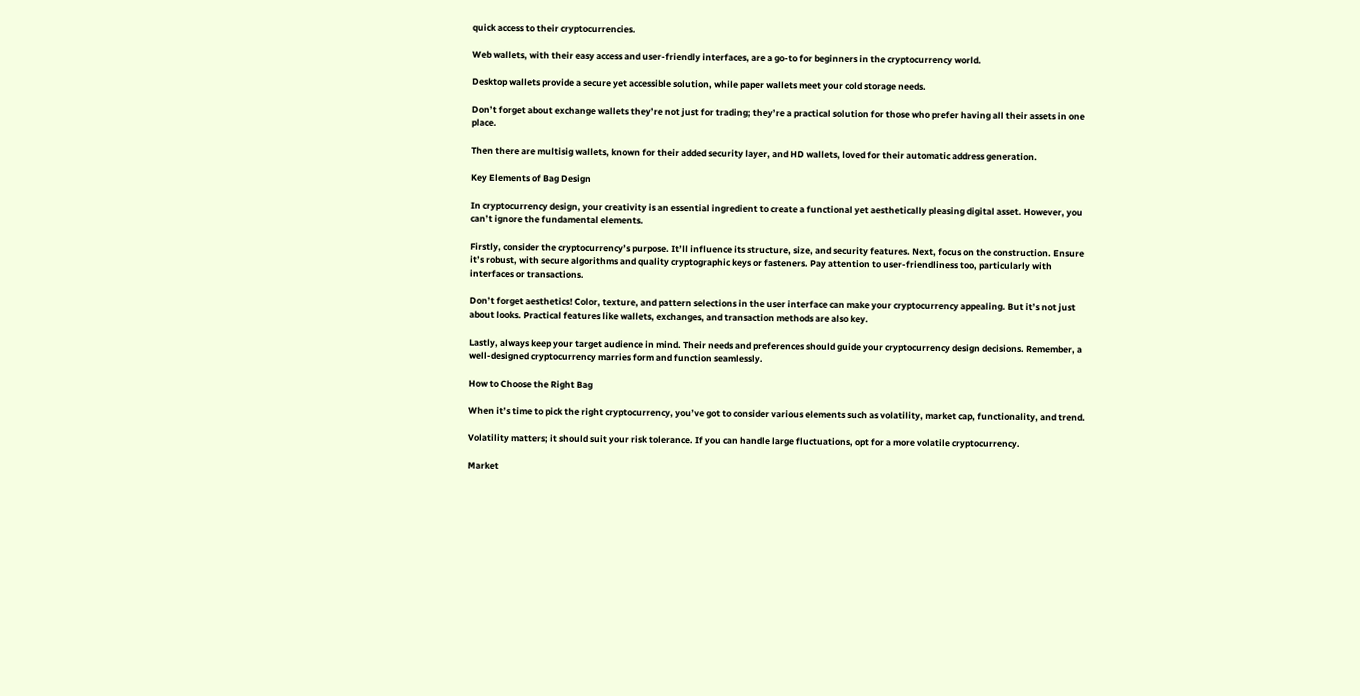quick access to their cryptocurrencies.

Web wallets, with their easy access and user-friendly interfaces, are a go-to for beginners in the cryptocurrency world.

Desktop wallets provide a secure yet accessible solution, while paper wallets meet your cold storage needs.

Don’t forget about exchange wallets they’re not just for trading; they’re a practical solution for those who prefer having all their assets in one place.

Then there are multisig wallets, known for their added security layer, and HD wallets, loved for their automatic address generation.

Key Elements of Bag Design

In cryptocurrency design, your creativity is an essential ingredient to create a functional yet aesthetically pleasing digital asset. However, you can’t ignore the fundamental elements.

Firstly, consider the cryptocurrency’s purpose. It’ll influence its structure, size, and security features. Next, focus on the construction. Ensure it’s robust, with secure algorithms and quality cryptographic keys or fasteners. Pay attention to user-friendliness too, particularly with interfaces or transactions.

Don’t forget aesthetics! Color, texture, and pattern selections in the user interface can make your cryptocurrency appealing. But it’s not just about looks. Practical features like wallets, exchanges, and transaction methods are also key.

Lastly, always keep your target audience in mind. Their needs and preferences should guide your cryptocurrency design decisions. Remember, a well-designed cryptocurrency marries form and function seamlessly.

How to Choose the Right Bag

When it’s time to pick the right cryptocurrency, you’ve got to consider various elements such as volatility, market cap, functionality, and trend.

Volatility matters; it should suit your risk tolerance. If you can handle large fluctuations, opt for a more volatile cryptocurrency.

Market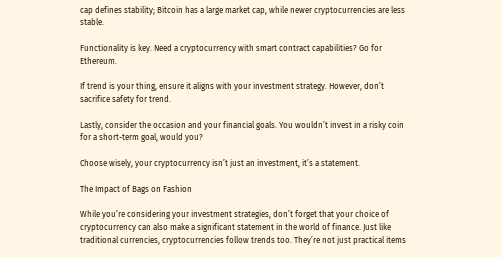cap defines stability; Bitcoin has a large market cap, while newer cryptocurrencies are less stable.

Functionality is key. Need a cryptocurrency with smart contract capabilities? Go for Ethereum.

If trend is your thing, ensure it aligns with your investment strategy. However, don’t sacrifice safety for trend.

Lastly, consider the occasion and your financial goals. You wouldn’t invest in a risky coin for a short-term goal, would you?

Choose wisely, your cryptocurrency isn’t just an investment, it’s a statement.

The Impact of Bags on Fashion

While you’re considering your investment strategies, don’t forget that your choice of cryptocurrency can also make a significant statement in the world of finance. Just like traditional currencies, cryptocurrencies follow trends too. They’re not just practical items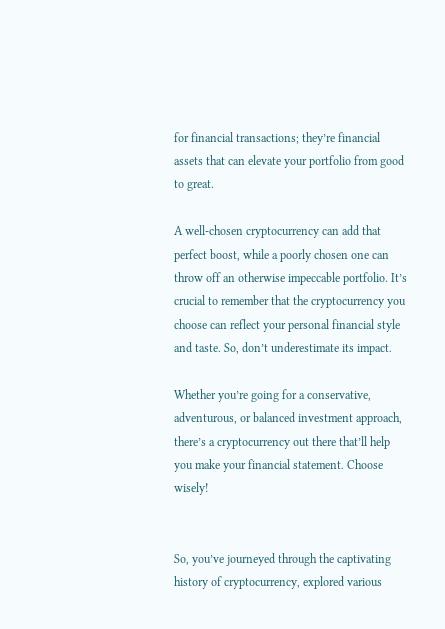for financial transactions; they’re financial assets that can elevate your portfolio from good to great.

A well-chosen cryptocurrency can add that perfect boost, while a poorly chosen one can throw off an otherwise impeccable portfolio. It’s crucial to remember that the cryptocurrency you choose can reflect your personal financial style and taste. So, don’t underestimate its impact.

Whether you’re going for a conservative, adventurous, or balanced investment approach, there’s a cryptocurrency out there that’ll help you make your financial statement. Choose wisely!


So, you’ve journeyed through the captivating history of cryptocurrency, explored various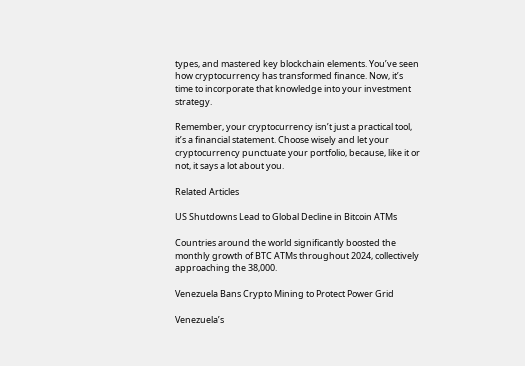types, and mastered key blockchain elements. You’ve seen how cryptocurrency has transformed finance. Now, it’s time to incorporate that knowledge into your investment strategy.

Remember, your cryptocurrency isn’t just a practical tool, it’s a financial statement. Choose wisely and let your cryptocurrency punctuate your portfolio, because, like it or not, it says a lot about you.

Related Articles

US Shutdowns Lead to Global Decline in Bitcoin ATMs

Countries around the world significantly boosted the monthly growth of BTC ATMs throughout 2024, collectively approaching the 38,000.

Venezuela Bans Crypto Mining to Protect Power Grid

Venezuela’s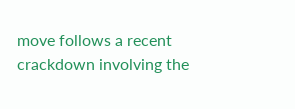move follows a recent crackdown involving the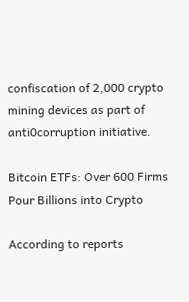confiscation of 2,000 crypto mining devices as part of anti0corruption initiative.

Bitcoin ETFs: Over 600 Firms Pour Billions into Crypto

According to reports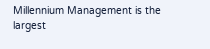Millennium Management is the largest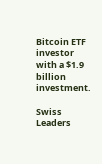Bitcoin ETF investor with a $1.9 billion investment.

Swiss Leaders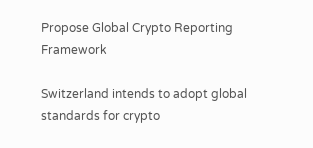Propose Global Crypto Reporting Framework

Switzerland intends to adopt global standards for crypto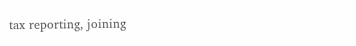tax reporting, joining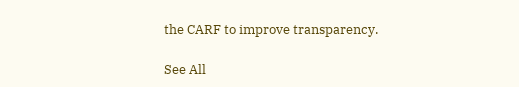the CARF to improve transparency.

See All